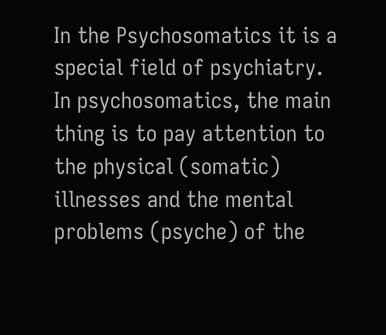In the Psychosomatics it is a special field of psychiatry.
In psychosomatics, the main thing is to pay attention to the physical (somatic) illnesses and the mental problems (psyche) of the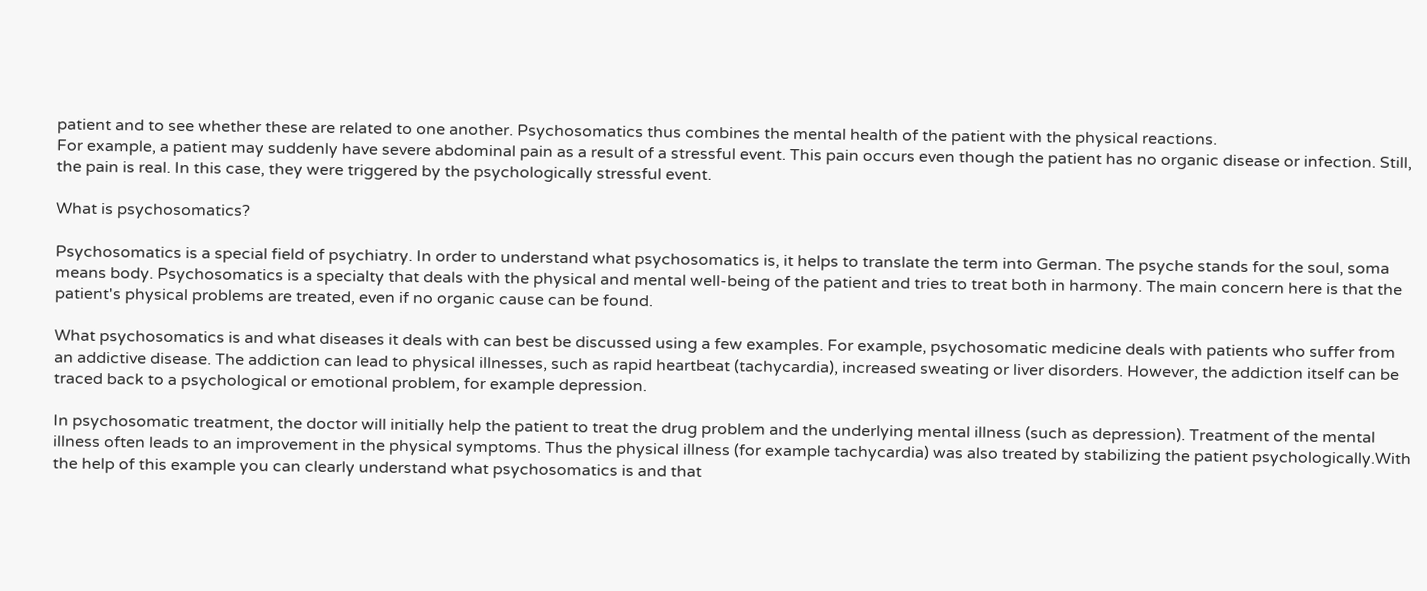patient and to see whether these are related to one another. Psychosomatics thus combines the mental health of the patient with the physical reactions.
For example, a patient may suddenly have severe abdominal pain as a result of a stressful event. This pain occurs even though the patient has no organic disease or infection. Still, the pain is real. In this case, they were triggered by the psychologically stressful event.

What is psychosomatics?

Psychosomatics is a special field of psychiatry. In order to understand what psychosomatics is, it helps to translate the term into German. The psyche stands for the soul, soma means body. Psychosomatics is a specialty that deals with the physical and mental well-being of the patient and tries to treat both in harmony. The main concern here is that the patient's physical problems are treated, even if no organic cause can be found.

What psychosomatics is and what diseases it deals with can best be discussed using a few examples. For example, psychosomatic medicine deals with patients who suffer from an addictive disease. The addiction can lead to physical illnesses, such as rapid heartbeat (tachycardia), increased sweating or liver disorders. However, the addiction itself can be traced back to a psychological or emotional problem, for example depression.

In psychosomatic treatment, the doctor will initially help the patient to treat the drug problem and the underlying mental illness (such as depression). Treatment of the mental illness often leads to an improvement in the physical symptoms. Thus the physical illness (for example tachycardia) was also treated by stabilizing the patient psychologically.With the help of this example you can clearly understand what psychosomatics is and that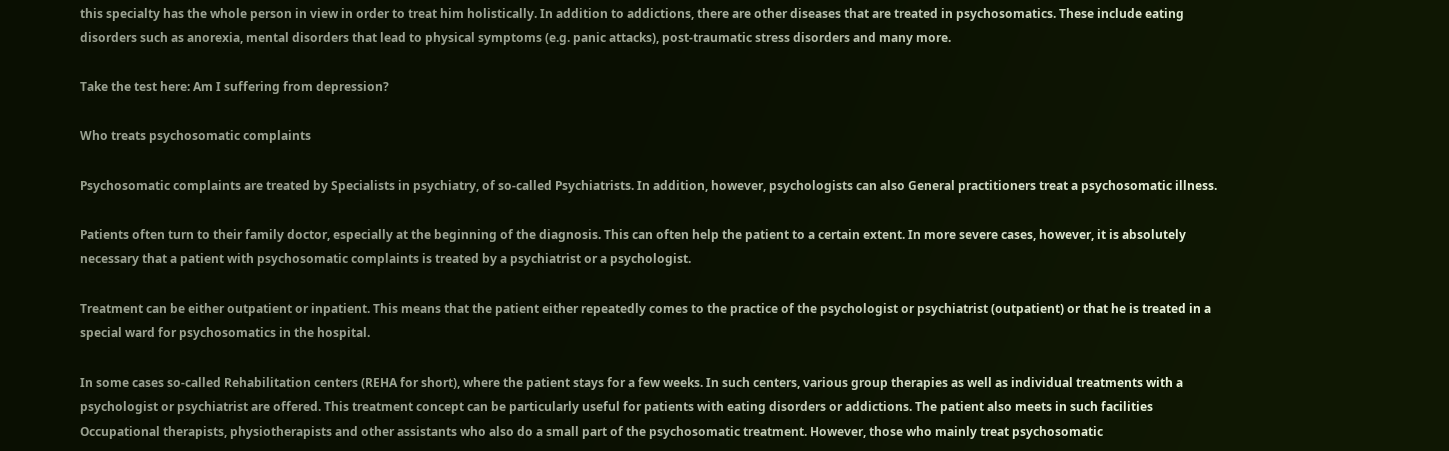this specialty has the whole person in view in order to treat him holistically. In addition to addictions, there are other diseases that are treated in psychosomatics. These include eating disorders such as anorexia, mental disorders that lead to physical symptoms (e.g. panic attacks), post-traumatic stress disorders and many more.

Take the test here: Am I suffering from depression?

Who treats psychosomatic complaints

Psychosomatic complaints are treated by Specialists in psychiatry, of so-called Psychiatrists. In addition, however, psychologists can also General practitioners treat a psychosomatic illness.

Patients often turn to their family doctor, especially at the beginning of the diagnosis. This can often help the patient to a certain extent. In more severe cases, however, it is absolutely necessary that a patient with psychosomatic complaints is treated by a psychiatrist or a psychologist.

Treatment can be either outpatient or inpatient. This means that the patient either repeatedly comes to the practice of the psychologist or psychiatrist (outpatient) or that he is treated in a special ward for psychosomatics in the hospital.

In some cases so-called Rehabilitation centers (REHA for short), where the patient stays for a few weeks. In such centers, various group therapies as well as individual treatments with a psychologist or psychiatrist are offered. This treatment concept can be particularly useful for patients with eating disorders or addictions. The patient also meets in such facilities Occupational therapists, physiotherapists and other assistants who also do a small part of the psychosomatic treatment. However, those who mainly treat psychosomatic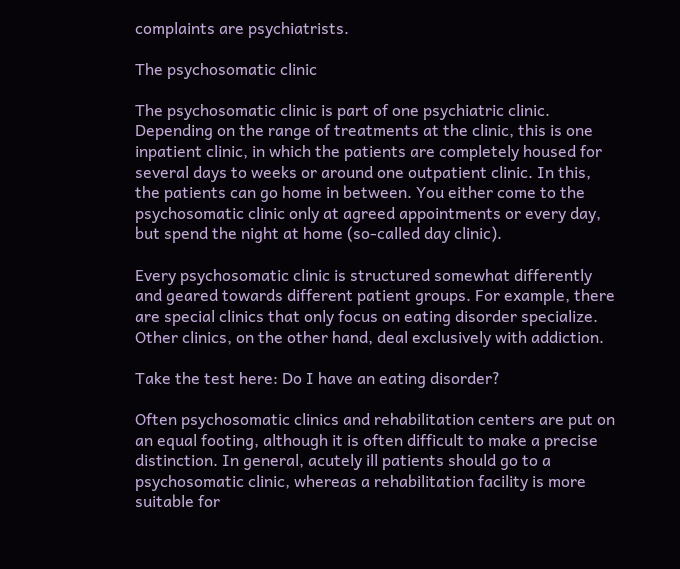complaints are psychiatrists.

The psychosomatic clinic

The psychosomatic clinic is part of one psychiatric clinic. Depending on the range of treatments at the clinic, this is one inpatient clinic, in which the patients are completely housed for several days to weeks or around one outpatient clinic. In this, the patients can go home in between. You either come to the psychosomatic clinic only at agreed appointments or every day, but spend the night at home (so-called day clinic).

Every psychosomatic clinic is structured somewhat differently and geared towards different patient groups. For example, there are special clinics that only focus on eating disorder specialize. Other clinics, on the other hand, deal exclusively with addiction.

Take the test here: Do I have an eating disorder?

Often psychosomatic clinics and rehabilitation centers are put on an equal footing, although it is often difficult to make a precise distinction. In general, acutely ill patients should go to a psychosomatic clinic, whereas a rehabilitation facility is more suitable for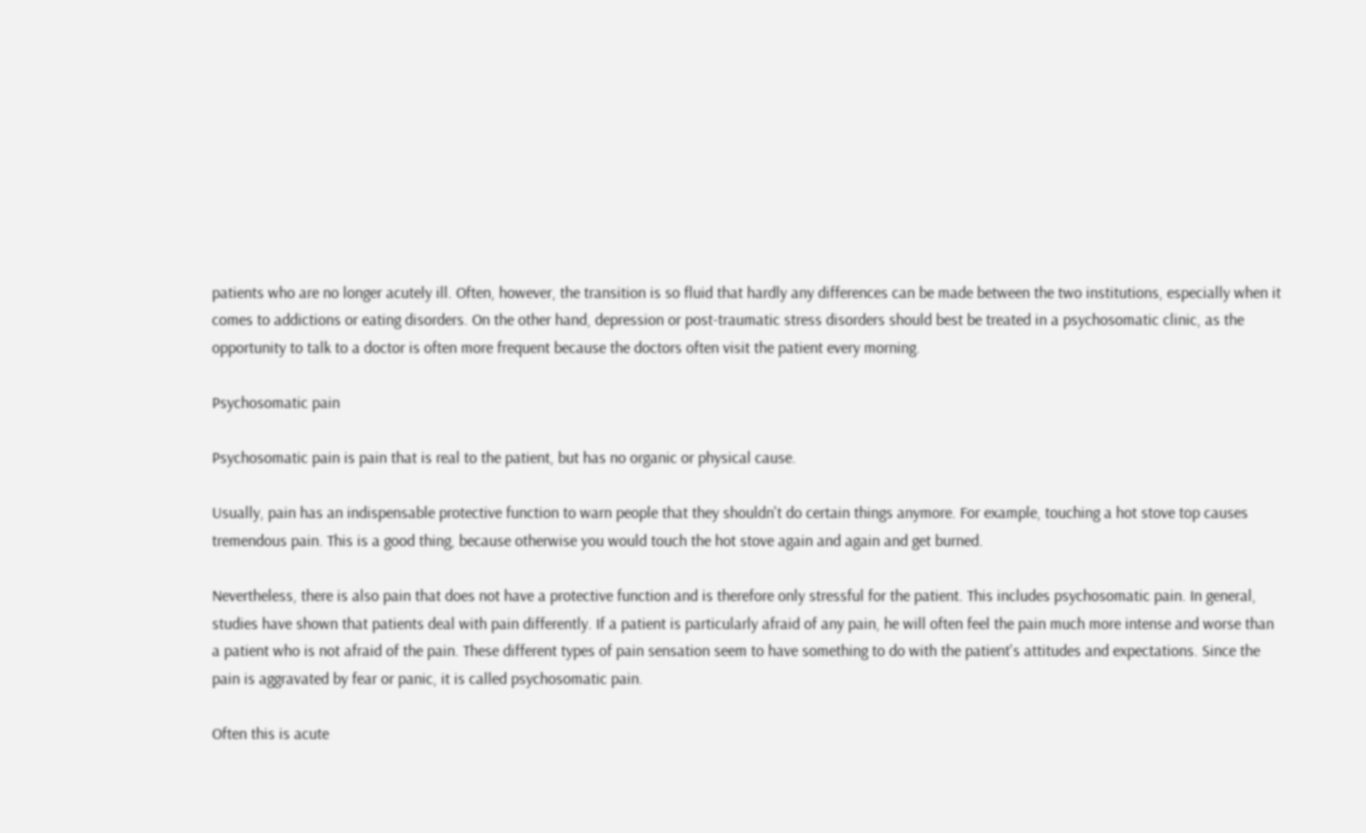patients who are no longer acutely ill. Often, however, the transition is so fluid that hardly any differences can be made between the two institutions, especially when it comes to addictions or eating disorders. On the other hand, depression or post-traumatic stress disorders should best be treated in a psychosomatic clinic, as the opportunity to talk to a doctor is often more frequent because the doctors often visit the patient every morning.

Psychosomatic pain

Psychosomatic pain is pain that is real to the patient, but has no organic or physical cause.

Usually, pain has an indispensable protective function to warn people that they shouldn't do certain things anymore. For example, touching a hot stove top causes tremendous pain. This is a good thing, because otherwise you would touch the hot stove again and again and get burned.

Nevertheless, there is also pain that does not have a protective function and is therefore only stressful for the patient. This includes psychosomatic pain. In general, studies have shown that patients deal with pain differently. If a patient is particularly afraid of any pain, he will often feel the pain much more intense and worse than a patient who is not afraid of the pain. These different types of pain sensation seem to have something to do with the patient's attitudes and expectations. Since the pain is aggravated by fear or panic, it is called psychosomatic pain.

Often this is acute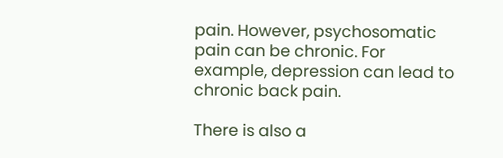pain. However, psychosomatic pain can be chronic. For example, depression can lead to chronic back pain.

There is also a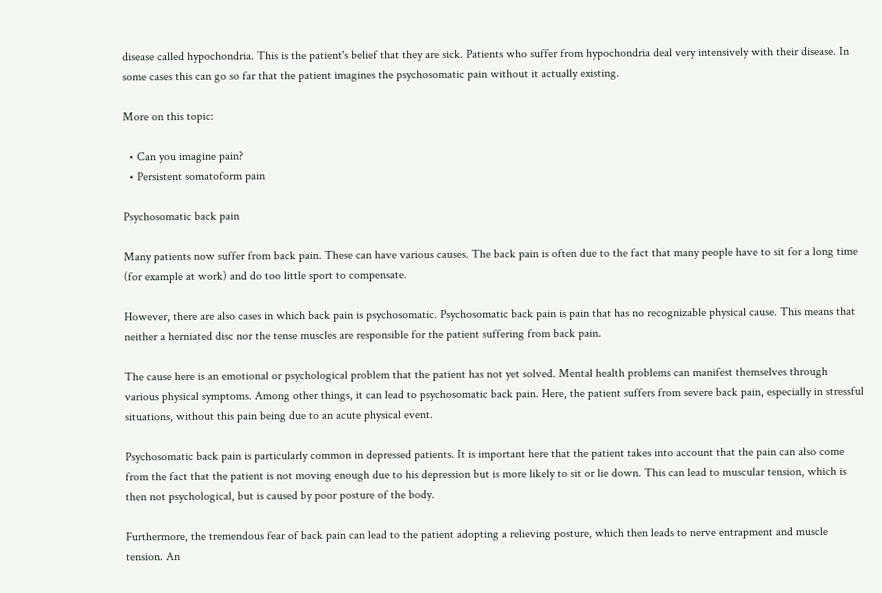disease called hypochondria. This is the patient's belief that they are sick. Patients who suffer from hypochondria deal very intensively with their disease. In some cases this can go so far that the patient imagines the psychosomatic pain without it actually existing.

More on this topic:

  • Can you imagine pain?
  • Persistent somatoform pain

Psychosomatic back pain

Many patients now suffer from back pain. These can have various causes. The back pain is often due to the fact that many people have to sit for a long time (for example at work) and do too little sport to compensate.

However, there are also cases in which back pain is psychosomatic. Psychosomatic back pain is pain that has no recognizable physical cause. This means that neither a herniated disc nor the tense muscles are responsible for the patient suffering from back pain.

The cause here is an emotional or psychological problem that the patient has not yet solved. Mental health problems can manifest themselves through various physical symptoms. Among other things, it can lead to psychosomatic back pain. Here, the patient suffers from severe back pain, especially in stressful situations, without this pain being due to an acute physical event.

Psychosomatic back pain is particularly common in depressed patients. It is important here that the patient takes into account that the pain can also come from the fact that the patient is not moving enough due to his depression but is more likely to sit or lie down. This can lead to muscular tension, which is then not psychological, but is caused by poor posture of the body.

Furthermore, the tremendous fear of back pain can lead to the patient adopting a relieving posture, which then leads to nerve entrapment and muscle tension. An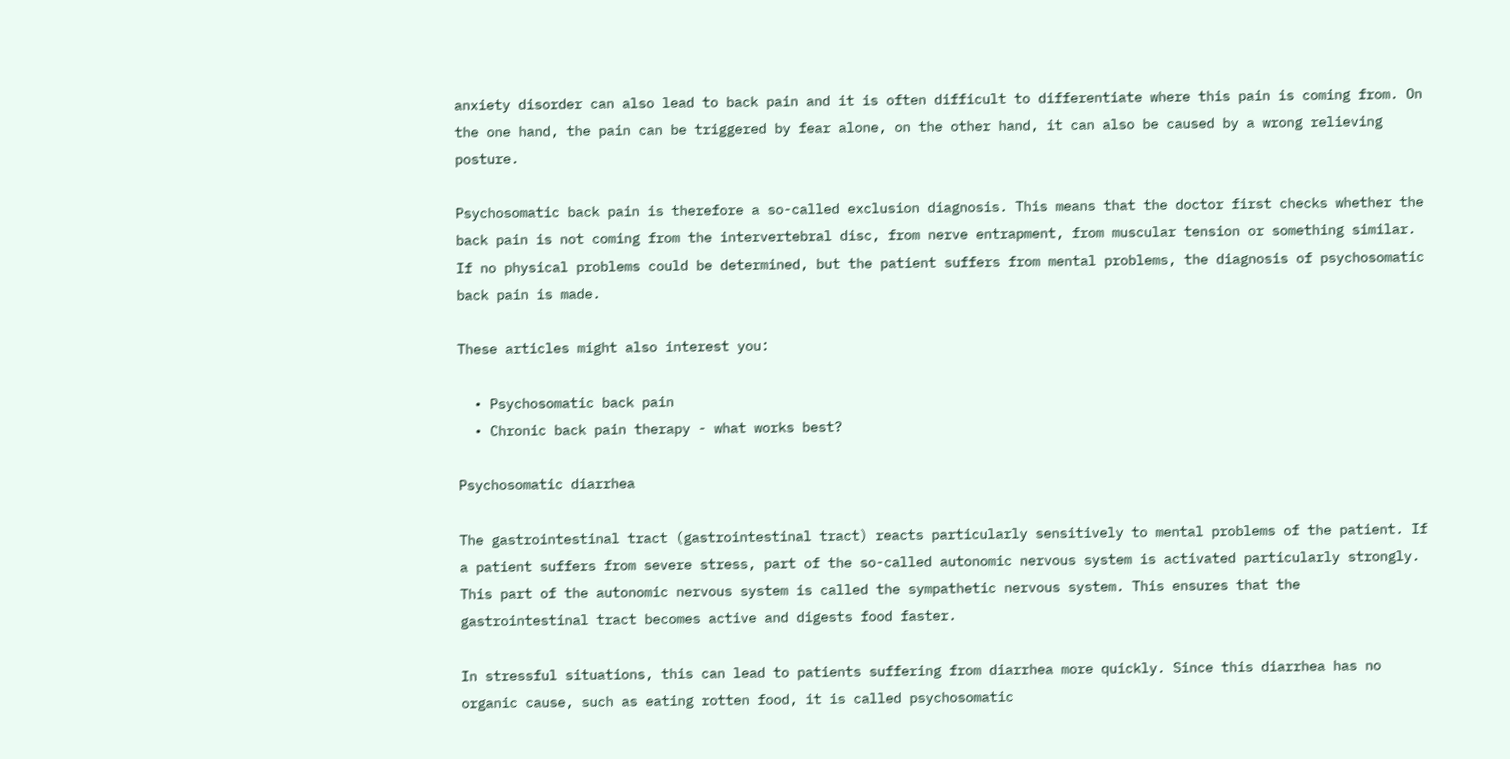anxiety disorder can also lead to back pain and it is often difficult to differentiate where this pain is coming from. On the one hand, the pain can be triggered by fear alone, on the other hand, it can also be caused by a wrong relieving posture.

Psychosomatic back pain is therefore a so-called exclusion diagnosis. This means that the doctor first checks whether the back pain is not coming from the intervertebral disc, from nerve entrapment, from muscular tension or something similar. If no physical problems could be determined, but the patient suffers from mental problems, the diagnosis of psychosomatic back pain is made.

These articles might also interest you:

  • Psychosomatic back pain
  • Chronic back pain therapy - what works best?

Psychosomatic diarrhea

The gastrointestinal tract (gastrointestinal tract) reacts particularly sensitively to mental problems of the patient. If a patient suffers from severe stress, part of the so-called autonomic nervous system is activated particularly strongly. This part of the autonomic nervous system is called the sympathetic nervous system. This ensures that the gastrointestinal tract becomes active and digests food faster.

In stressful situations, this can lead to patients suffering from diarrhea more quickly. Since this diarrhea has no organic cause, such as eating rotten food, it is called psychosomatic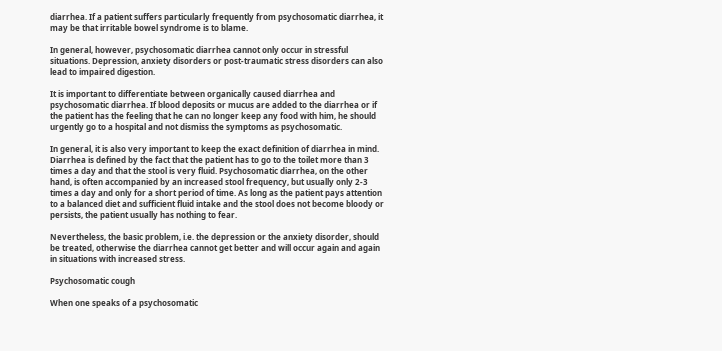diarrhea. If a patient suffers particularly frequently from psychosomatic diarrhea, it may be that irritable bowel syndrome is to blame.

In general, however, psychosomatic diarrhea cannot only occur in stressful situations. Depression, anxiety disorders or post-traumatic stress disorders can also lead to impaired digestion.

It is important to differentiate between organically caused diarrhea and psychosomatic diarrhea. If blood deposits or mucus are added to the diarrhea or if the patient has the feeling that he can no longer keep any food with him, he should urgently go to a hospital and not dismiss the symptoms as psychosomatic.

In general, it is also very important to keep the exact definition of diarrhea in mind. Diarrhea is defined by the fact that the patient has to go to the toilet more than 3 times a day and that the stool is very fluid. Psychosomatic diarrhea, on the other hand, is often accompanied by an increased stool frequency, but usually only 2-3 times a day and only for a short period of time. As long as the patient pays attention to a balanced diet and sufficient fluid intake and the stool does not become bloody or persists, the patient usually has nothing to fear.

Nevertheless, the basic problem, i.e. the depression or the anxiety disorder, should be treated, otherwise the diarrhea cannot get better and will occur again and again in situations with increased stress.

Psychosomatic cough

When one speaks of a psychosomatic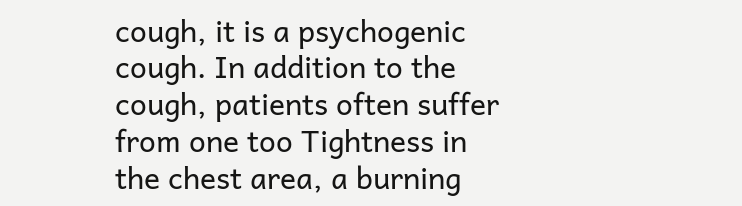cough, it is a psychogenic cough. In addition to the cough, patients often suffer from one too Tightness in the chest area, a burning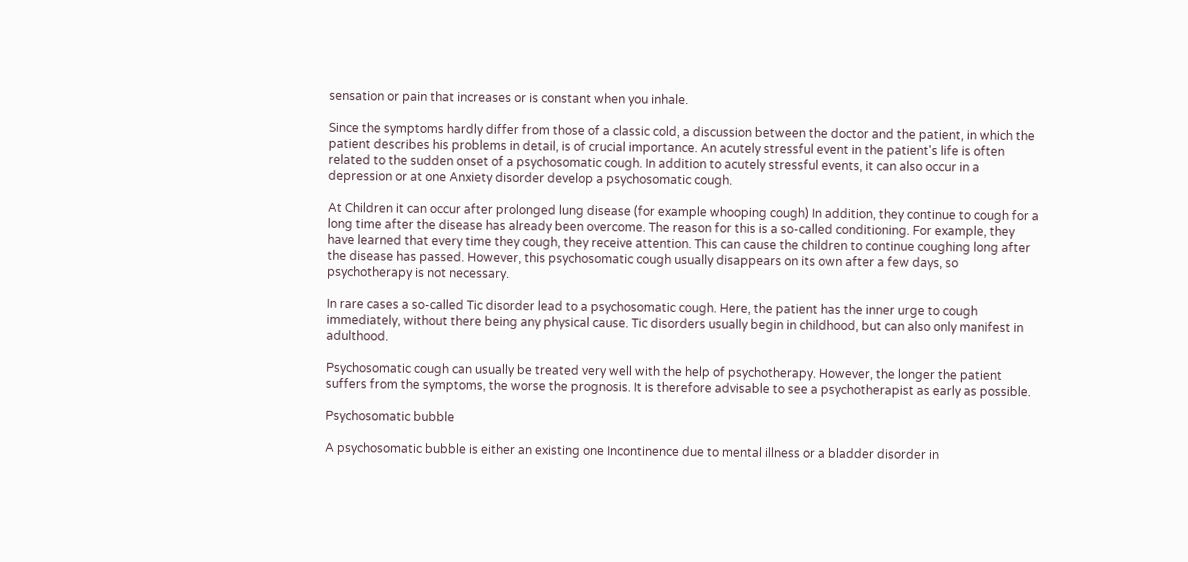sensation or pain that increases or is constant when you inhale.

Since the symptoms hardly differ from those of a classic cold, a discussion between the doctor and the patient, in which the patient describes his problems in detail, is of crucial importance. An acutely stressful event in the patient's life is often related to the sudden onset of a psychosomatic cough. In addition to acutely stressful events, it can also occur in a depression or at one Anxiety disorder develop a psychosomatic cough.

At Children it can occur after prolonged lung disease (for example whooping cough) In addition, they continue to cough for a long time after the disease has already been overcome. The reason for this is a so-called conditioning. For example, they have learned that every time they cough, they receive attention. This can cause the children to continue coughing long after the disease has passed. However, this psychosomatic cough usually disappears on its own after a few days, so psychotherapy is not necessary.

In rare cases a so-called Tic disorder lead to a psychosomatic cough. Here, the patient has the inner urge to cough immediately, without there being any physical cause. Tic disorders usually begin in childhood, but can also only manifest in adulthood.

Psychosomatic cough can usually be treated very well with the help of psychotherapy. However, the longer the patient suffers from the symptoms, the worse the prognosis. It is therefore advisable to see a psychotherapist as early as possible.

Psychosomatic bubble

A psychosomatic bubble is either an existing one Incontinence due to mental illness or a bladder disorder in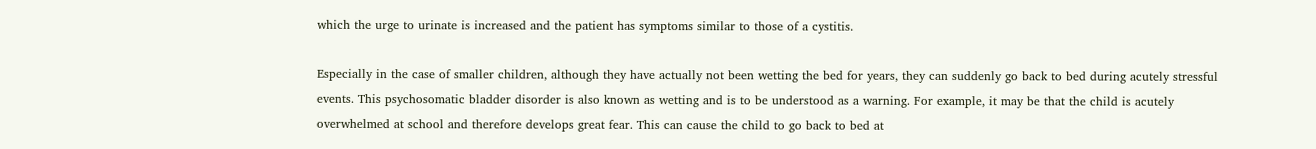which the urge to urinate is increased and the patient has symptoms similar to those of a cystitis.

Especially in the case of smaller children, although they have actually not been wetting the bed for years, they can suddenly go back to bed during acutely stressful events. This psychosomatic bladder disorder is also known as wetting and is to be understood as a warning. For example, it may be that the child is acutely overwhelmed at school and therefore develops great fear. This can cause the child to go back to bed at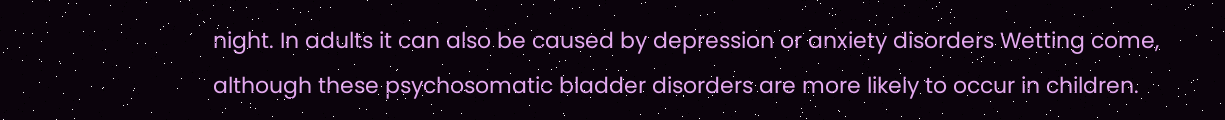night. In adults it can also be caused by depression or anxiety disorders Wetting come, although these psychosomatic bladder disorders are more likely to occur in children.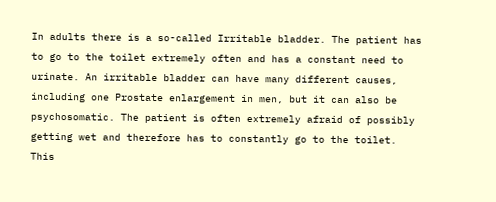In adults there is a so-called Irritable bladder. The patient has to go to the toilet extremely often and has a constant need to urinate. An irritable bladder can have many different causes, including one Prostate enlargement in men, but it can also be psychosomatic. The patient is often extremely afraid of possibly getting wet and therefore has to constantly go to the toilet. This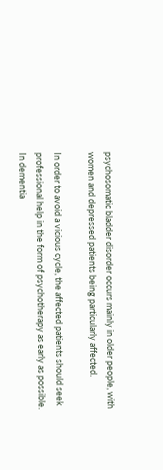psychosomatic bladder disorder occurs mainly in older people, with women and depressed patients being particularly affected.

In order to avoid a vicious cycle, the affected patients should seek professional help in the form of psychotherapy as early as possible. In dementia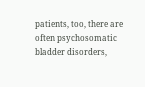patients, too, there are often psychosomatic bladder disorders,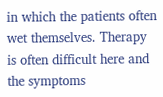in which the patients often wet themselves. Therapy is often difficult here and the symptoms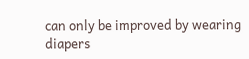can only be improved by wearing diapers